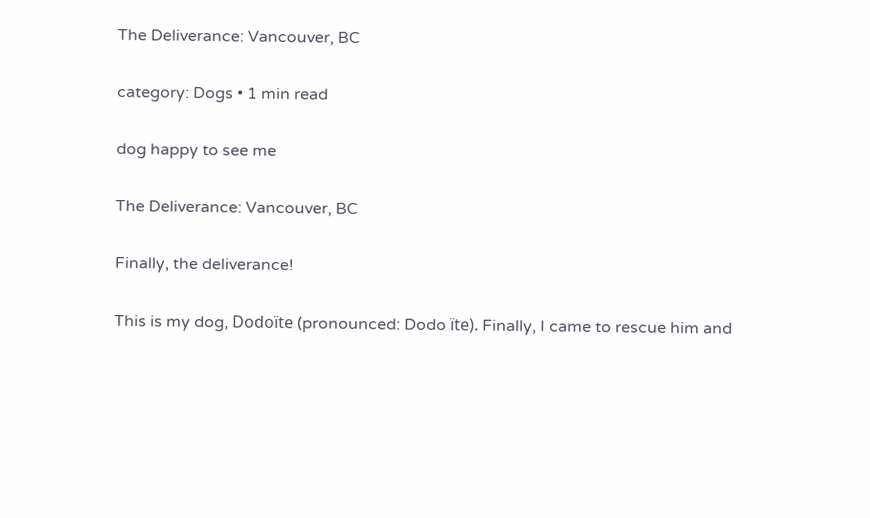The Deliverance: Vancouver, BC

category: Dogs • 1 min read

dog happy to see me

The Deliverance: Vancouver, BC

Finally, the deliverance!

This is my dog, Dodoïte (pronounced: Dodo ïte). Finally, I came to rescue him and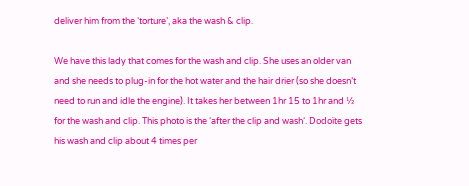deliver him from the ‘torture’, aka the wash & clip.

We have this lady that comes for the wash and clip. She uses an older van and she needs to plug-in for the hot water and the hair drier (so she doesn’t need to run and idle the engine). It takes her between 1hr 15 to 1hr and ½ for the wash and clip. This photo is the ‘after the clip and wash‘. Dodoïte gets his wash and clip about 4 times per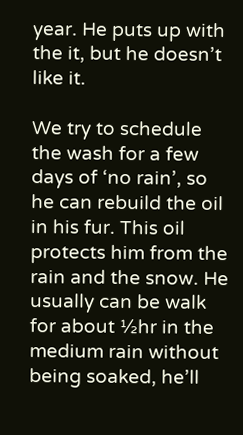year. He puts up with the it, but he doesn’t like it.

We try to schedule the wash for a few days of ‘no rain’, so he can rebuild the oil in his fur. This oil protects him from the rain and the snow. He usually can be walk for about ½hr in the medium rain without being soaked, he’ll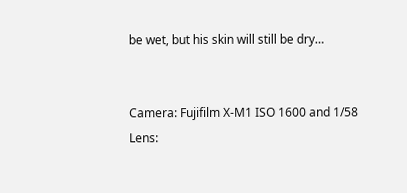be wet, but his skin will still be dry…


Camera: Fujifilm X-M1 ISO 1600 and 1/58
Lens: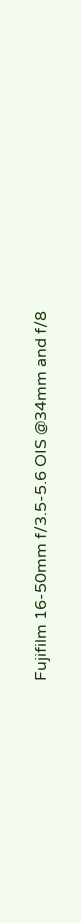Fujifilm 16-50mm f/3.5-5.6 OIS @34mm and f/8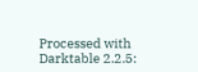Processed with Darktable 2.2.5: